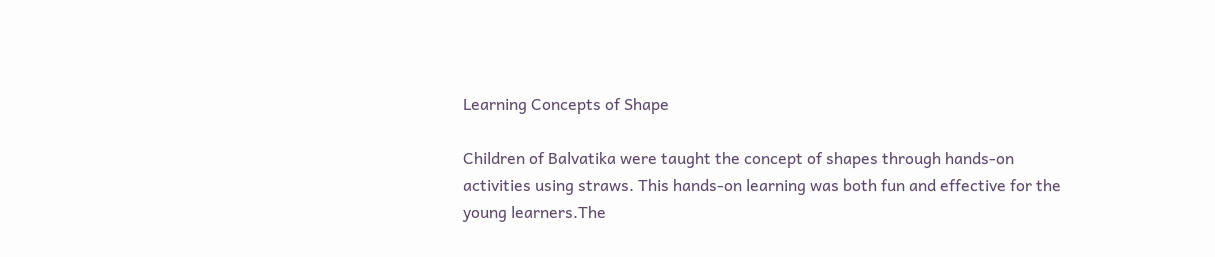Learning Concepts of Shape

Children of Balvatika were taught the concept of shapes through hands-on activities using straws. This hands-on learning was both fun and effective for the young learners.The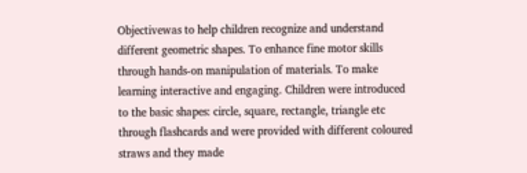Objectivewas to help children recognize and understand different geometric shapes. To enhance fine motor skills through hands-on manipulation of materials. To make learning interactive and engaging. Children were introduced to the basic shapes: circle, square, rectangle, triangle etc through flashcards and were provided with different coloured straws and they made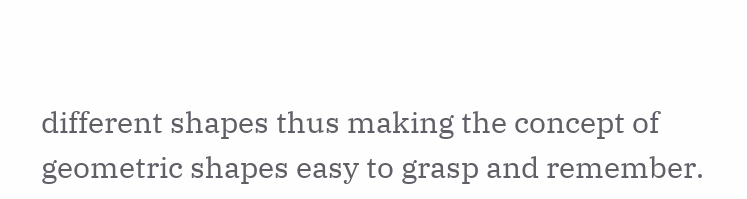different shapes thus making the concept of geometric shapes easy to grasp and remember.